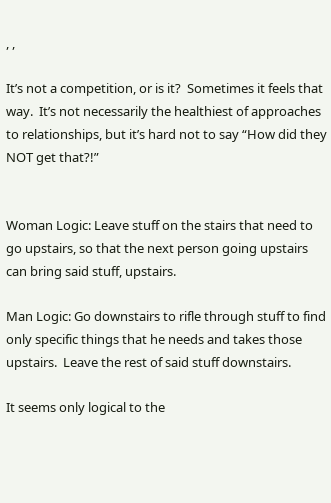, ,

It’s not a competition, or is it?  Sometimes it feels that way.  It’s not necessarily the healthiest of approaches to relationships, but it’s hard not to say “How did they NOT get that?!”


Woman Logic: Leave stuff on the stairs that need to go upstairs, so that the next person going upstairs can bring said stuff, upstairs.

Man Logic: Go downstairs to rifle through stuff to find only specific things that he needs and takes those upstairs.  Leave the rest of said stuff downstairs.

It seems only logical to the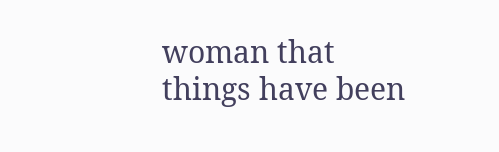woman that things have been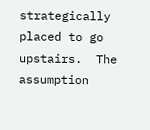strategically placed to go upstairs.  The assumption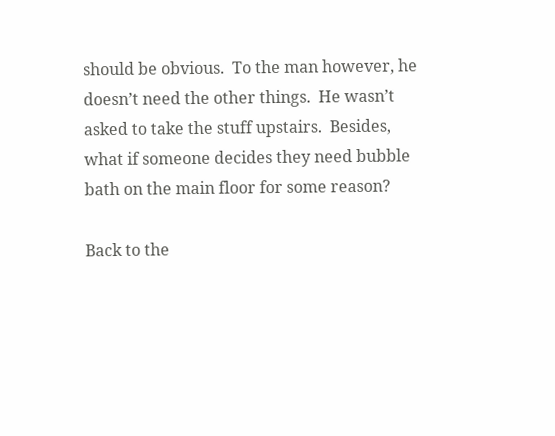should be obvious.  To the man however, he doesn’t need the other things.  He wasn’t asked to take the stuff upstairs.  Besides, what if someone decides they need bubble bath on the main floor for some reason?

Back to the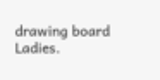drawing board Ladies.